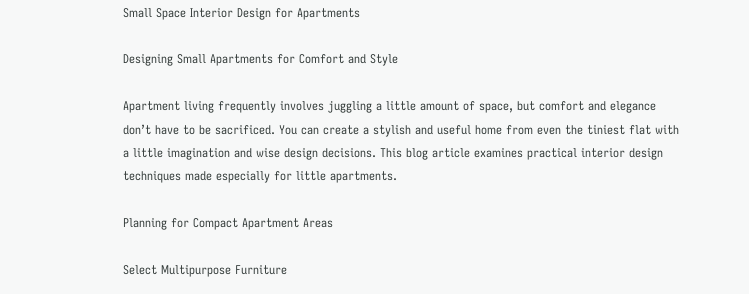Small Space Interior Design for Apartments

Designing Small Apartments for Comfort and Style

Apartment living frequently involves juggling a little amount of space, but comfort and elegance don’t have to be sacrificed. You can create a stylish and useful home from even the tiniest flat with a little imagination and wise design decisions. This blog article examines practical interior design techniques made especially for little apartments.

Planning for Compact Apartment Areas

Select Multipurpose Furniture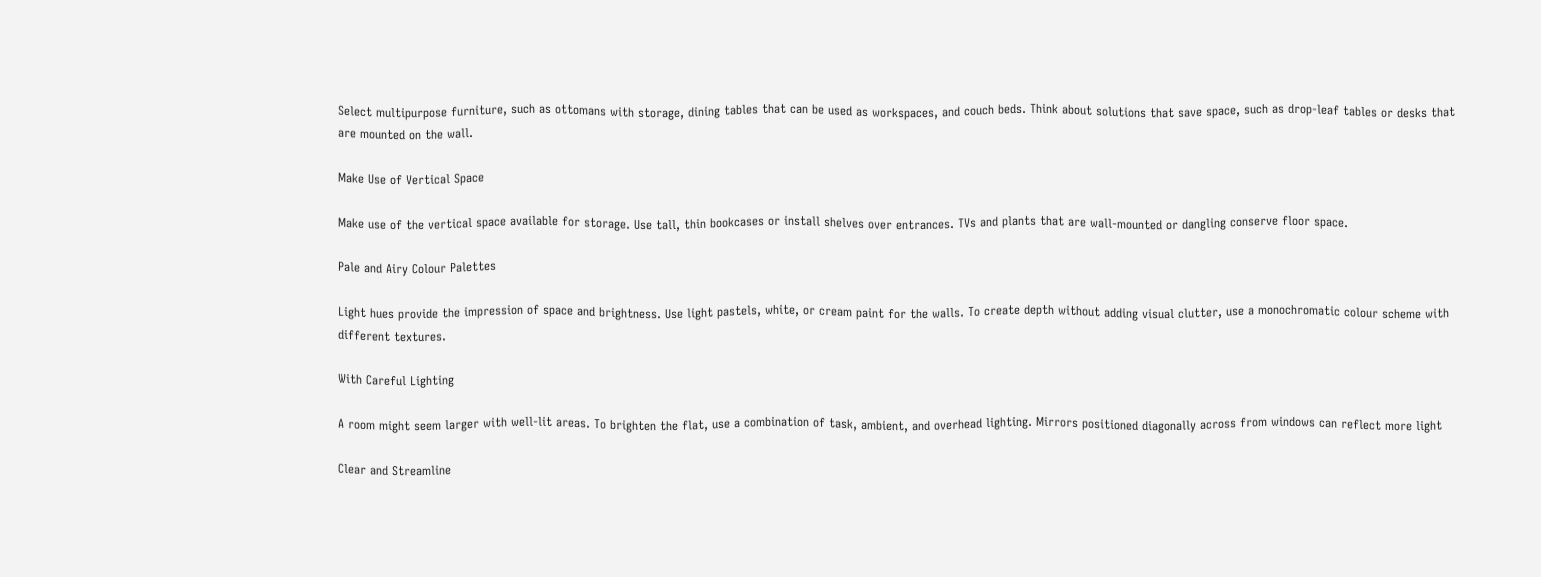Select multipurpose furniture, such as ottomans with storage, dining tables that can be used as workspaces, and couch beds. Think about solutions that save space, such as drop-leaf tables or desks that are mounted on the wall.

Make Use of Vertical Space

Make use of the vertical space available for storage. Use tall, thin bookcases or install shelves over entrances. TVs and plants that are wall-mounted or dangling conserve floor space.

Pale and Airy Colour Palettes

Light hues provide the impression of space and brightness. Use light pastels, white, or cream paint for the walls. To create depth without adding visual clutter, use a monochromatic colour scheme with different textures.

With Careful Lighting

A room might seem larger with well-lit areas. To brighten the flat, use a combination of task, ambient, and overhead lighting. Mirrors positioned diagonally across from windows can reflect more light

Clear and Streamline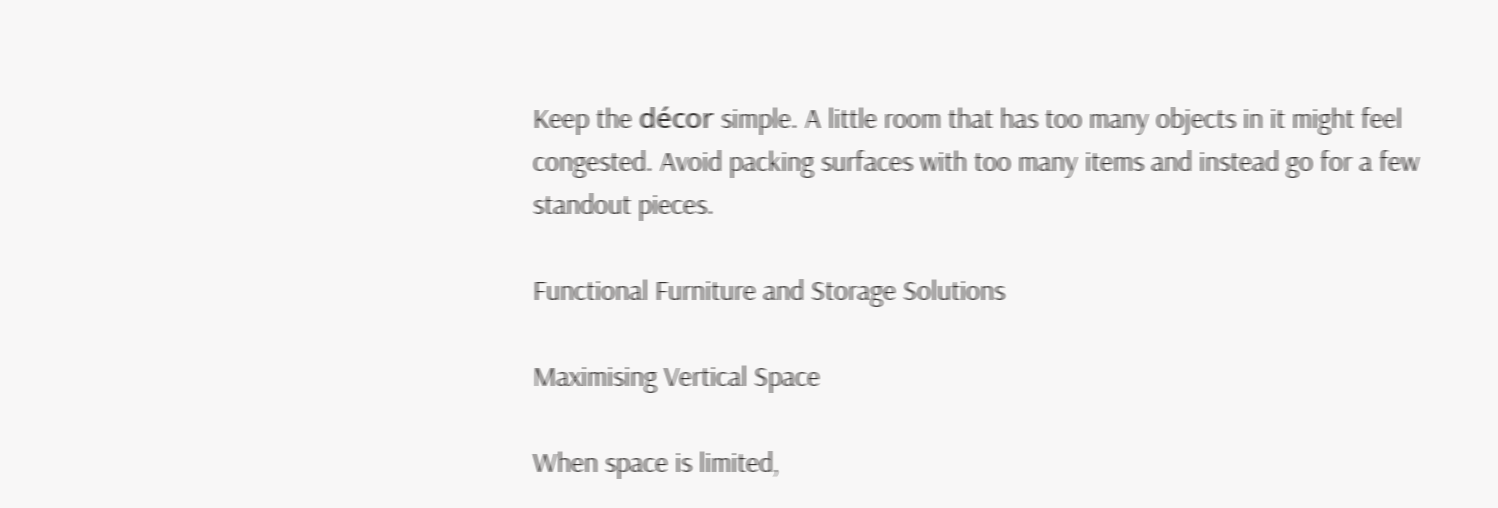Keep the décor simple. A little room that has too many objects in it might feel congested. Avoid packing surfaces with too many items and instead go for a few standout pieces.

Functional Furniture and Storage Solutions

Maximising Vertical Space

When space is limited,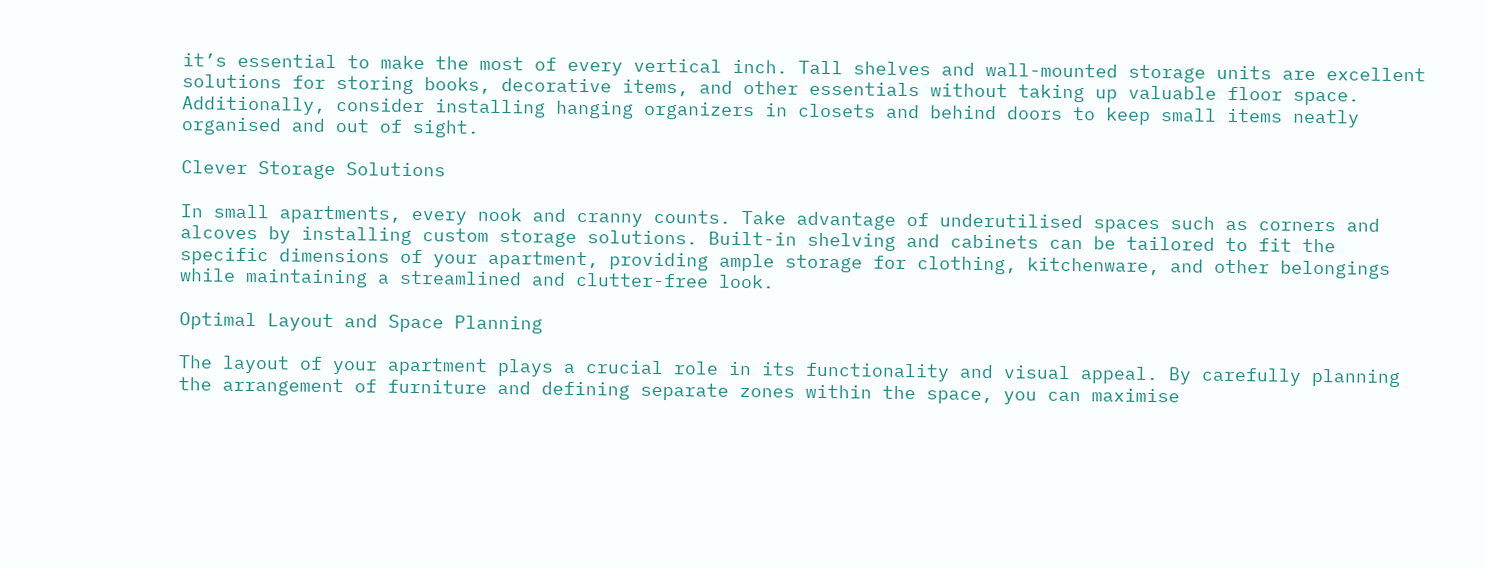it’s essential to make the most of every vertical inch. Tall shelves and wall-mounted storage units are excellent solutions for storing books, decorative items, and other essentials without taking up valuable floor space. Additionally, consider installing hanging organizers in closets and behind doors to keep small items neatly organised and out of sight.

Clever Storage Solutions

In small apartments, every nook and cranny counts. Take advantage of underutilised spaces such as corners and alcoves by installing custom storage solutions. Built-in shelving and cabinets can be tailored to fit the specific dimensions of your apartment, providing ample storage for clothing, kitchenware, and other belongings while maintaining a streamlined and clutter-free look.

Optimal Layout and Space Planning

The layout of your apartment plays a crucial role in its functionality and visual appeal. By carefully planning the arrangement of furniture and defining separate zones within the space, you can maximise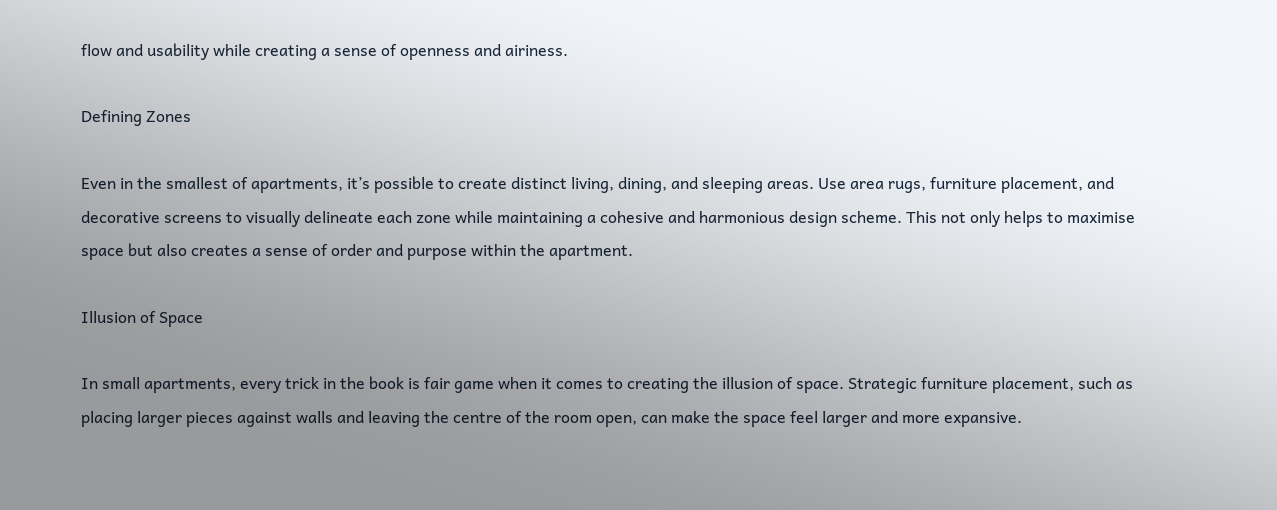flow and usability while creating a sense of openness and airiness.

Defining Zones

Even in the smallest of apartments, it’s possible to create distinct living, dining, and sleeping areas. Use area rugs, furniture placement, and decorative screens to visually delineate each zone while maintaining a cohesive and harmonious design scheme. This not only helps to maximise space but also creates a sense of order and purpose within the apartment.

Illusion of Space

In small apartments, every trick in the book is fair game when it comes to creating the illusion of space. Strategic furniture placement, such as placing larger pieces against walls and leaving the centre of the room open, can make the space feel larger and more expansive.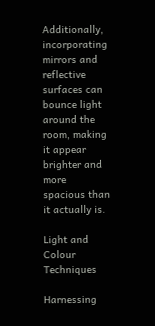Additionally, incorporating mirrors and reflective surfaces can bounce light around the room, making it appear brighter and more spacious than it actually is.

Light and Colour Techniques

Harnessing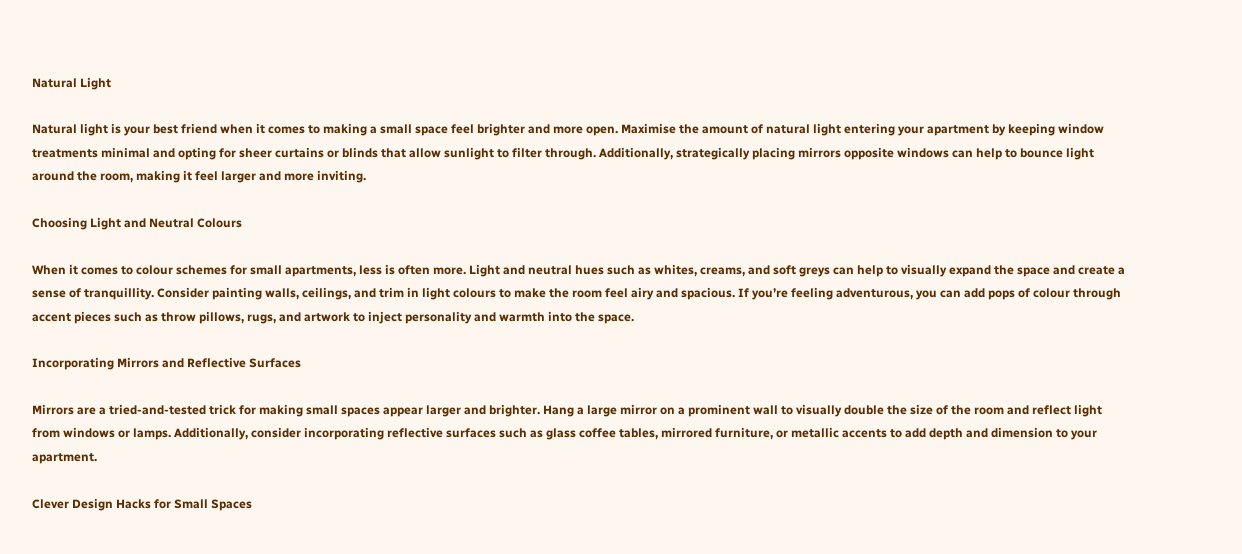Natural Light

Natural light is your best friend when it comes to making a small space feel brighter and more open. Maximise the amount of natural light entering your apartment by keeping window treatments minimal and opting for sheer curtains or blinds that allow sunlight to filter through. Additionally, strategically placing mirrors opposite windows can help to bounce light around the room, making it feel larger and more inviting.

Choosing Light and Neutral Colours

When it comes to colour schemes for small apartments, less is often more. Light and neutral hues such as whites, creams, and soft greys can help to visually expand the space and create a sense of tranquillity. Consider painting walls, ceilings, and trim in light colours to make the room feel airy and spacious. If you’re feeling adventurous, you can add pops of colour through accent pieces such as throw pillows, rugs, and artwork to inject personality and warmth into the space.

Incorporating Mirrors and Reflective Surfaces

Mirrors are a tried-and-tested trick for making small spaces appear larger and brighter. Hang a large mirror on a prominent wall to visually double the size of the room and reflect light from windows or lamps. Additionally, consider incorporating reflective surfaces such as glass coffee tables, mirrored furniture, or metallic accents to add depth and dimension to your apartment.

Clever Design Hacks for Small Spaces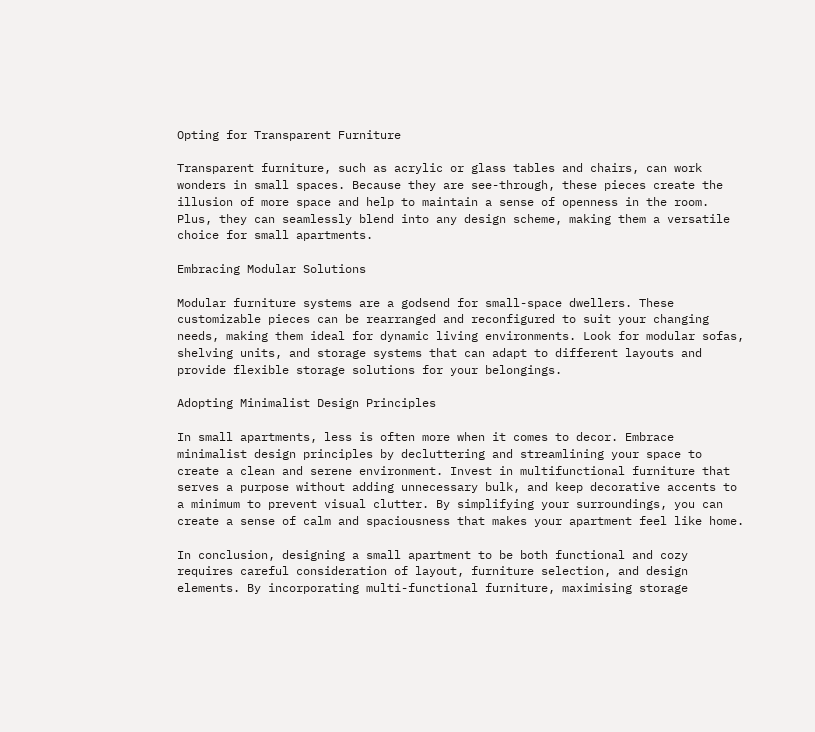Opting for Transparent Furniture

Transparent furniture, such as acrylic or glass tables and chairs, can work wonders in small spaces. Because they are see-through, these pieces create the illusion of more space and help to maintain a sense of openness in the room. Plus, they can seamlessly blend into any design scheme, making them a versatile choice for small apartments.

Embracing Modular Solutions

Modular furniture systems are a godsend for small-space dwellers. These customizable pieces can be rearranged and reconfigured to suit your changing needs, making them ideal for dynamic living environments. Look for modular sofas, shelving units, and storage systems that can adapt to different layouts and provide flexible storage solutions for your belongings.

Adopting Minimalist Design Principles

In small apartments, less is often more when it comes to decor. Embrace minimalist design principles by decluttering and streamlining your space to create a clean and serene environment. Invest in multifunctional furniture that serves a purpose without adding unnecessary bulk, and keep decorative accents to a minimum to prevent visual clutter. By simplifying your surroundings, you can create a sense of calm and spaciousness that makes your apartment feel like home.

In conclusion, designing a small apartment to be both functional and cozy requires careful consideration of layout, furniture selection, and design elements. By incorporating multi-functional furniture, maximising storage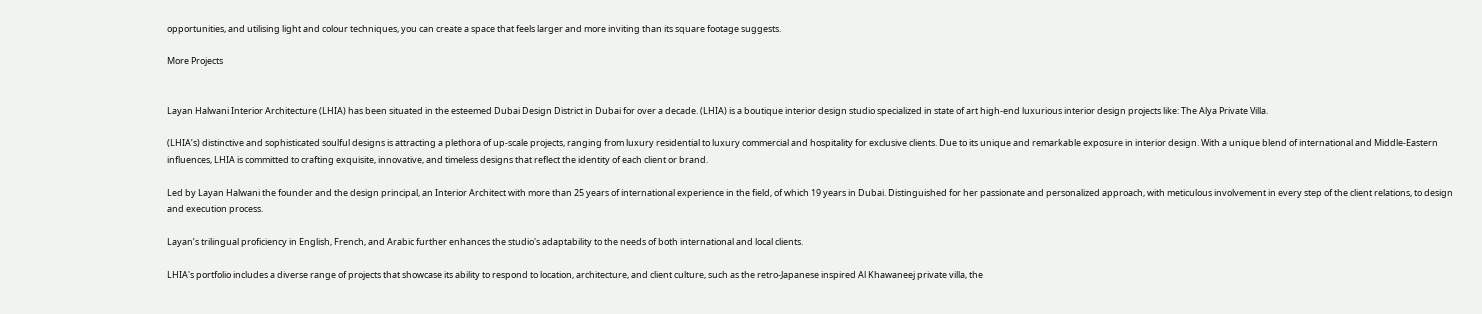opportunities, and utilising light and colour techniques, you can create a space that feels larger and more inviting than its square footage suggests.

More Projects


Layan Halwani Interior Architecture (LHIA) has been situated in the esteemed Dubai Design District in Dubai for over a decade. (LHIA) is a boutique interior design studio specialized in state of art high-end luxurious interior design projects like: The Alya Private Villa.

(LHIA’s) distinctive and sophisticated soulful designs is attracting a plethora of up-scale projects, ranging from luxury residential to luxury commercial and hospitality for exclusive clients. Due to its unique and remarkable exposure in interior design. With a unique blend of international and Middle-Eastern influences, LHIA is committed to crafting exquisite, innovative, and timeless designs that reflect the identity of each client or brand.

Led by Layan Halwani the founder and the design principal, an Interior Architect with more than 25 years of international experience in the field, of which 19 years in Dubai. Distinguished for her passionate and personalized approach, with meticulous involvement in every step of the client relations, to design and execution process.

Layan’s trilingual proficiency in English, French, and Arabic further enhances the studio's adaptability to the needs of both international and local clients.

LHIA's portfolio includes a diverse range of projects that showcase its ability to respond to location, architecture, and client culture, such as the retro-Japanese inspired Al Khawaneej private villa, the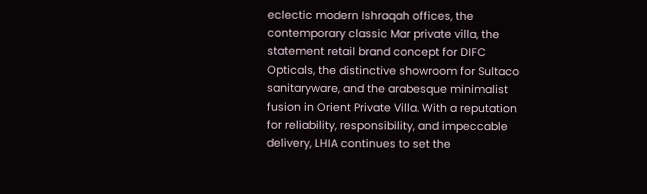eclectic modern Ishraqah offices, the contemporary classic Mar private villa, the statement retail brand concept for DIFC Opticals, the distinctive showroom for Sultaco sanitaryware, and the arabesque minimalist fusion in Orient Private Villa. With a reputation for reliability, responsibility, and impeccable delivery, LHIA continues to set the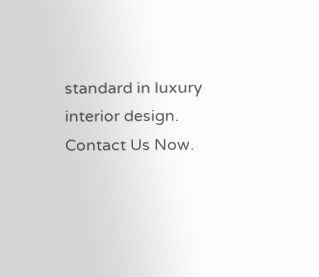standard in luxury interior design. Contact Us Now.